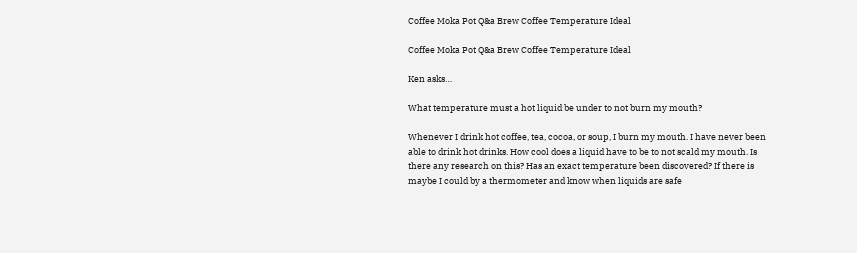Coffee Moka Pot Q&a Brew Coffee Temperature Ideal

Coffee Moka Pot Q&a Brew Coffee Temperature Ideal

Ken asks…

What temperature must a hot liquid be under to not burn my mouth?

Whenever I drink hot coffee, tea, cocoa, or soup, I burn my mouth. I have never been able to drink hot drinks. How cool does a liquid have to be to not scald my mouth. Is there any research on this? Has an exact temperature been discovered? If there is maybe I could by a thermometer and know when liquids are safe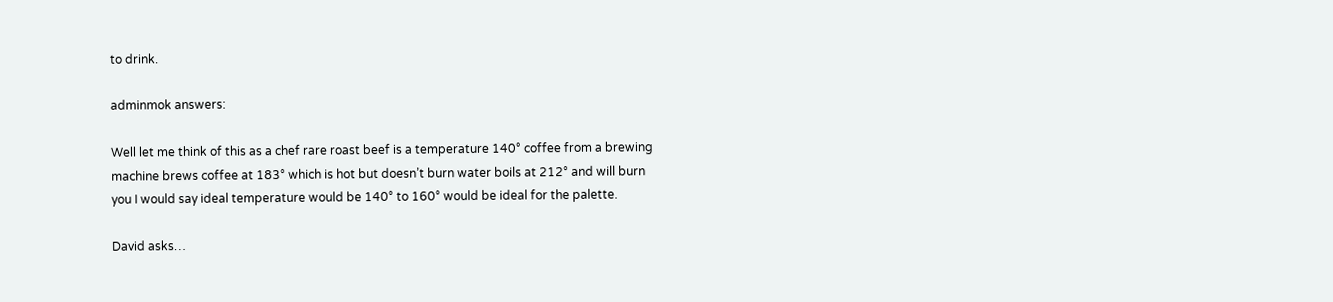to drink.

adminmok answers:

Well let me think of this as a chef rare roast beef is a temperature 140° coffee from a brewing machine brews coffee at 183° which is hot but doesn’t burn water boils at 212° and will burn you I would say ideal temperature would be 140° to 160° would be ideal for the palette.

David asks…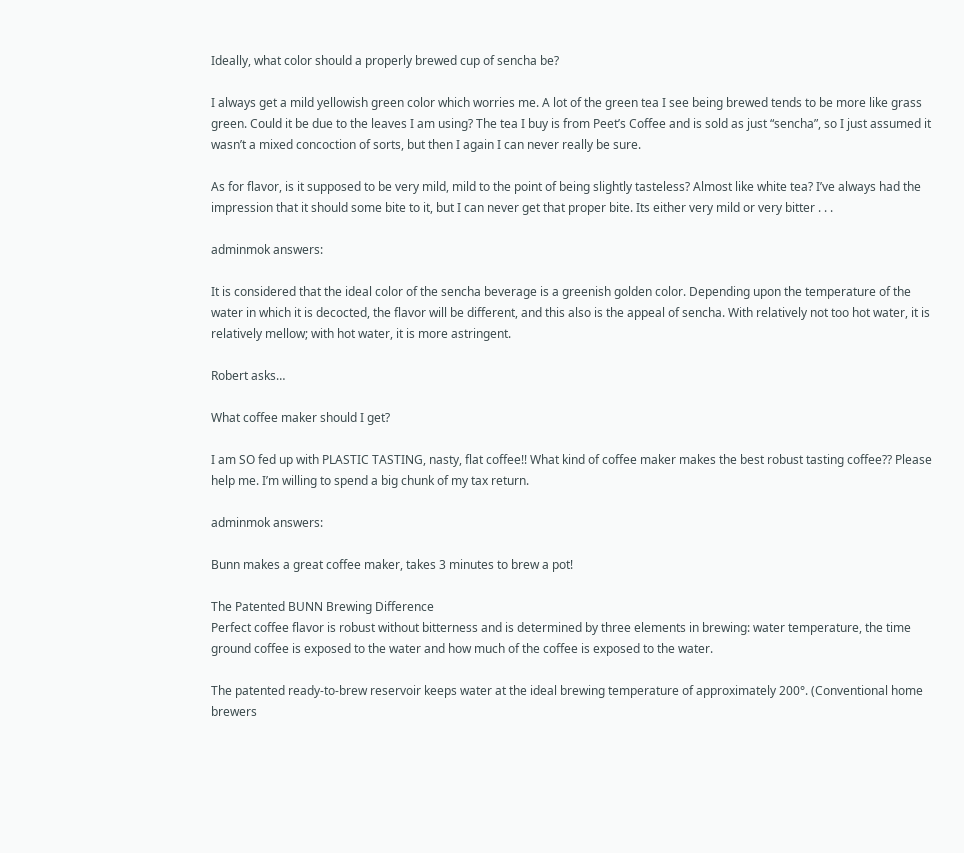Ideally, what color should a properly brewed cup of sencha be?

I always get a mild yellowish green color which worries me. A lot of the green tea I see being brewed tends to be more like grass green. Could it be due to the leaves I am using? The tea I buy is from Peet’s Coffee and is sold as just “sencha”, so I just assumed it wasn’t a mixed concoction of sorts, but then I again I can never really be sure.

As for flavor, is it supposed to be very mild, mild to the point of being slightly tasteless? Almost like white tea? I’ve always had the impression that it should some bite to it, but I can never get that proper bite. Its either very mild or very bitter . . .

adminmok answers:

It is considered that the ideal color of the sencha beverage is a greenish golden color. Depending upon the temperature of the water in which it is decocted, the flavor will be different, and this also is the appeal of sencha. With relatively not too hot water, it is relatively mellow; with hot water, it is more astringent.

Robert asks…

What coffee maker should I get?

I am SO fed up with PLASTIC TASTING, nasty, flat coffee!! What kind of coffee maker makes the best robust tasting coffee?? Please help me. I’m willing to spend a big chunk of my tax return.

adminmok answers:

Bunn makes a great coffee maker, takes 3 minutes to brew a pot!

The Patented BUNN Brewing Difference
Perfect coffee flavor is robust without bitterness and is determined by three elements in brewing: water temperature, the time ground coffee is exposed to the water and how much of the coffee is exposed to the water.

The patented ready-to-brew reservoir keeps water at the ideal brewing temperature of approximately 200°. (Conventional home brewers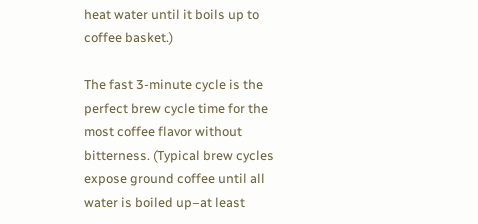heat water until it boils up to coffee basket.)

The fast 3-minute cycle is the perfect brew cycle time for the most coffee flavor without bitterness. (Typical brew cycles expose ground coffee until all water is boiled up–at least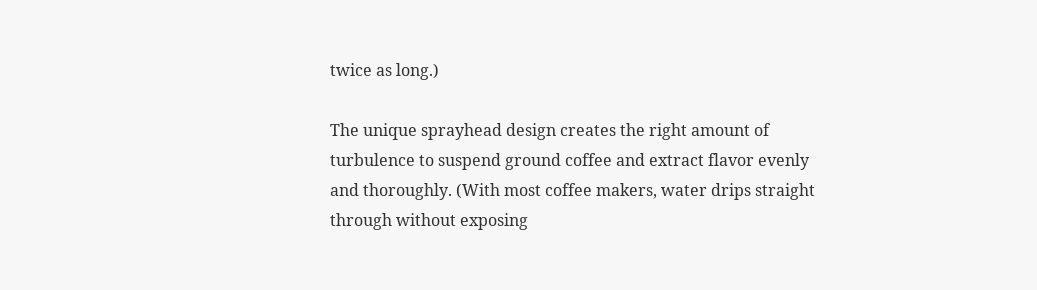twice as long.)

The unique sprayhead design creates the right amount of turbulence to suspend ground coffee and extract flavor evenly and thoroughly. (With most coffee makers, water drips straight through without exposing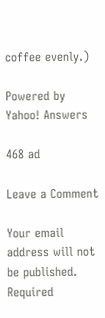coffee evenly.)

Powered by Yahoo! Answers

468 ad

Leave a Comment

Your email address will not be published. Required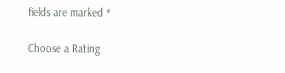fields are marked *

Choose a Rating